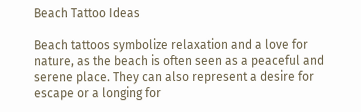Beach Tattoo Ideas

Beach tattoos symbolize relaxation and a love for nature, as the beach is often seen as a peaceful and serene place. They can also represent a desire for escape or a longing for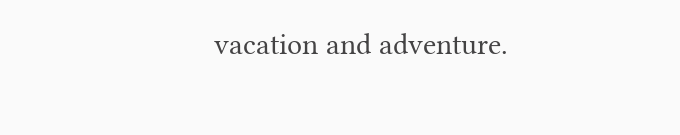vacation and adventure.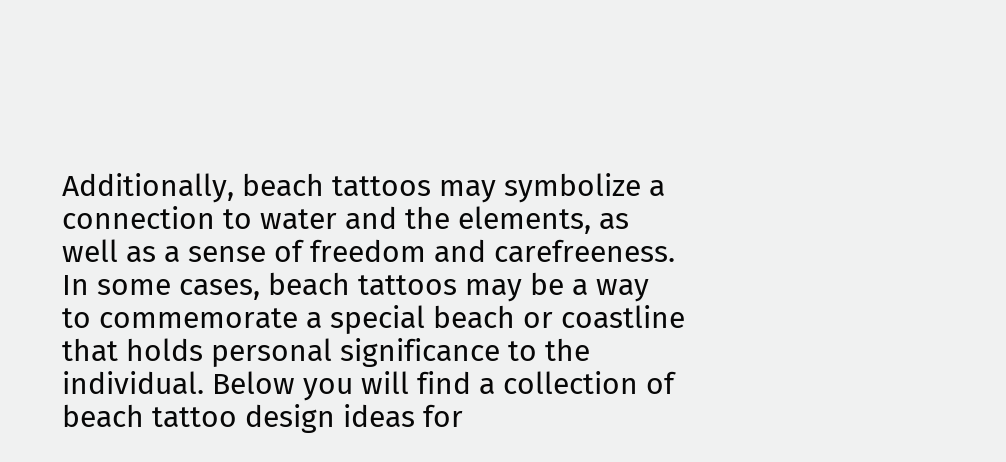Additionally, beach tattoos may symbolize a connection to water and the elements, as well as a sense of freedom and carefreeness. In some cases, beach tattoos may be a way to commemorate a special beach or coastline that holds personal significance to the individual. Below you will find a collection of beach tattoo design ideas for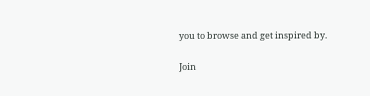you to browse and get inspired by.

Join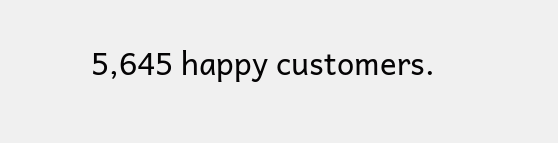5,645 happy customers.